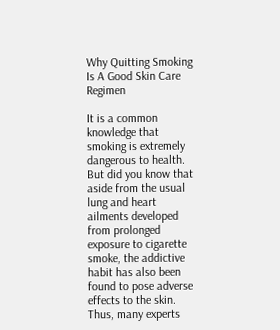Why Quitting Smoking Is A Good Skin Care Regimen

It is a common knowledge that smoking is extremely dangerous to health. But did you know that aside from the usual lung and heart ailments developed from prolonged exposure to cigarette smoke, the addictive habit has also been found to pose adverse effects to the skin. Thus, many experts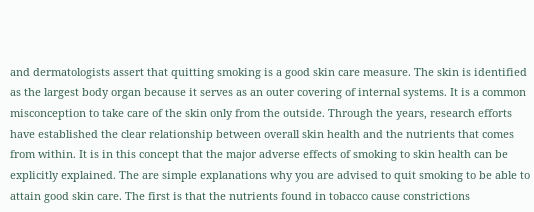and dermatologists assert that quitting smoking is a good skin care measure. The skin is identified as the largest body organ because it serves as an outer covering of internal systems. It is a common misconception to take care of the skin only from the outside. Through the years, research efforts have established the clear relationship between overall skin health and the nutrients that comes from within. It is in this concept that the major adverse effects of smoking to skin health can be explicitly explained. The are simple explanations why you are advised to quit smoking to be able to attain good skin care. The first is that the nutrients found in tobacco cause constrictions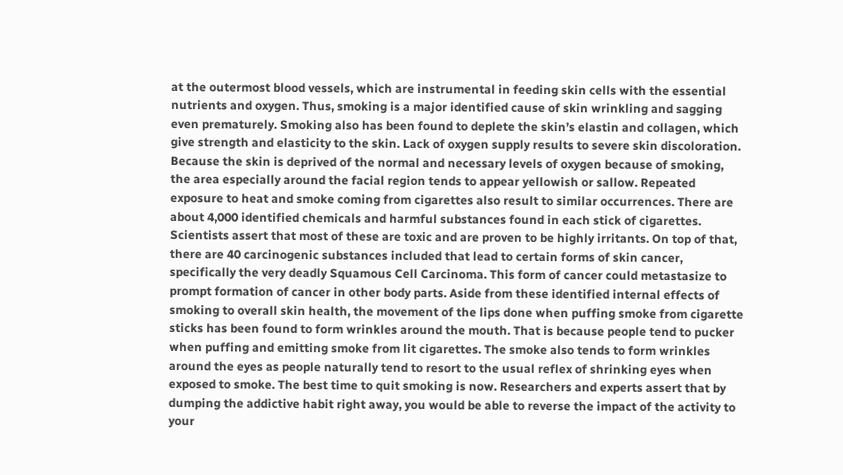at the outermost blood vessels, which are instrumental in feeding skin cells with the essential nutrients and oxygen. Thus, smoking is a major identified cause of skin wrinkling and sagging even prematurely. Smoking also has been found to deplete the skin’s elastin and collagen, which give strength and elasticity to the skin. Lack of oxygen supply results to severe skin discoloration. Because the skin is deprived of the normal and necessary levels of oxygen because of smoking, the area especially around the facial region tends to appear yellowish or sallow. Repeated exposure to heat and smoke coming from cigarettes also result to similar occurrences. There are about 4,000 identified chemicals and harmful substances found in each stick of cigarettes. Scientists assert that most of these are toxic and are proven to be highly irritants. On top of that, there are 40 carcinogenic substances included that lead to certain forms of skin cancer, specifically the very deadly Squamous Cell Carcinoma. This form of cancer could metastasize to prompt formation of cancer in other body parts. Aside from these identified internal effects of smoking to overall skin health, the movement of the lips done when puffing smoke from cigarette sticks has been found to form wrinkles around the mouth. That is because people tend to pucker when puffing and emitting smoke from lit cigarettes. The smoke also tends to form wrinkles around the eyes as people naturally tend to resort to the usual reflex of shrinking eyes when exposed to smoke. The best time to quit smoking is now. Researchers and experts assert that by dumping the addictive habit right away, you would be able to reverse the impact of the activity to your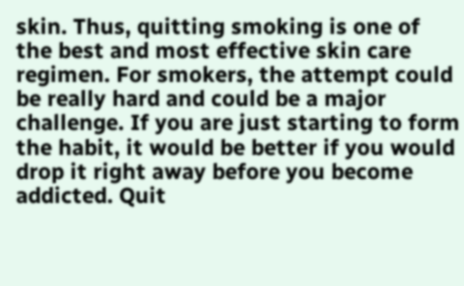skin. Thus, quitting smoking is one of the best and most effective skin care regimen. For smokers, the attempt could be really hard and could be a major challenge. If you are just starting to form the habit, it would be better if you would drop it right away before you become addicted. Quit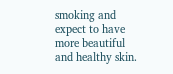smoking and expect to have more beautiful and healthy skin.